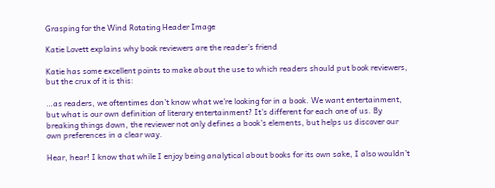Grasping for the Wind Rotating Header Image

Katie Lovett explains why book reviewers are the reader’s friend

Katie has some excellent points to make about the use to which readers should put book reviewers, but the crux of it is this:

…as readers, we oftentimes don’t know what we’re looking for in a book. We want entertainment, but what is our own definition of literary entertainment? It’s different for each one of us. By breaking things down, the reviewer not only defines a book’s elements, but helps us discover our own preferences in a clear way.

Hear, hear! I know that while I enjoy being analytical about books for its own sake, I also wouldn’t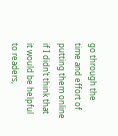go through the time and effort of putting them online if I didn’t think that it would be helpful to readers,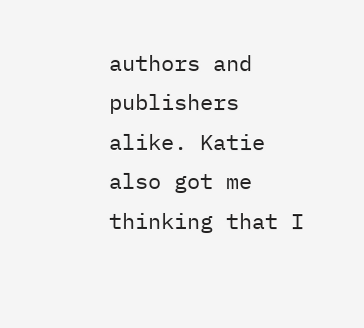authors and publishers alike. Katie also got me thinking that I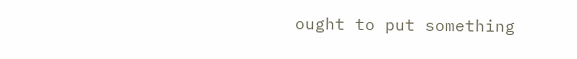ought to put something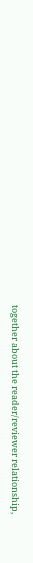together about the reader/reviewer relationship,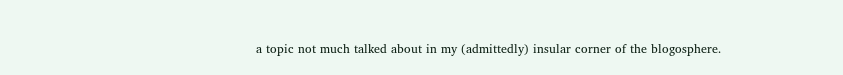a topic not much talked about in my (admittedly) insular corner of the blogosphere.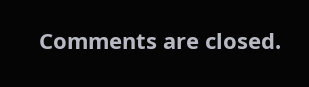Comments are closed.